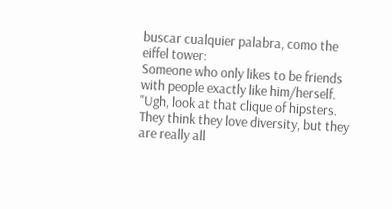buscar cualquier palabra, como the eiffel tower:
Someone who only likes to be friends with people exactly like him/herself.
"Ugh, look at that clique of hipsters. They think they love diversity, but they are really all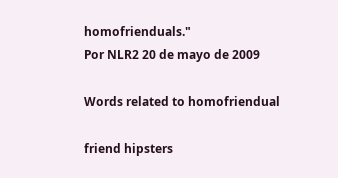homofrienduals."
Por NLR2 20 de mayo de 2009

Words related to homofriendual

friend hipsters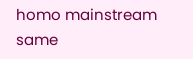homo mainstream same